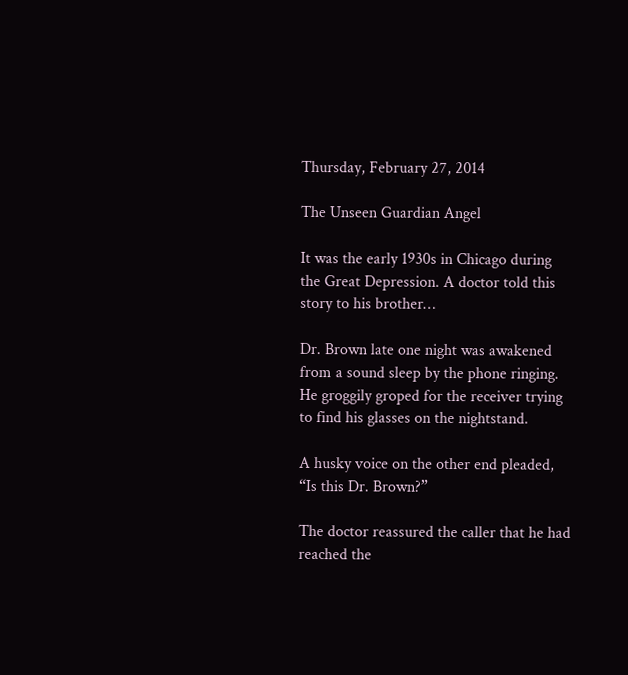Thursday, February 27, 2014

The Unseen Guardian Angel

It was the early 1930s in Chicago during the Great Depression. A doctor told this story to his brother…

Dr. Brown late one night was awakened from a sound sleep by the phone ringing. He groggily groped for the receiver trying to find his glasses on the nightstand.

A husky voice on the other end pleaded, “Is this Dr. Brown?”

The doctor reassured the caller that he had reached the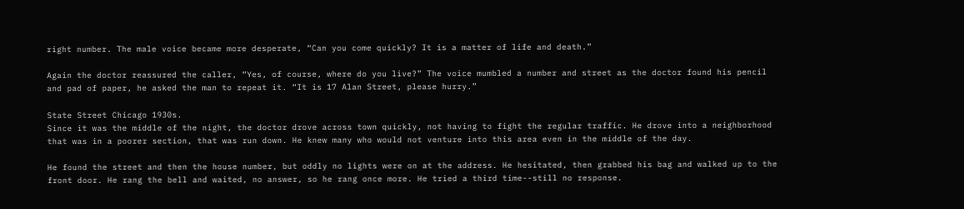right number. The male voice became more desperate, “Can you come quickly? It is a matter of life and death.”

Again the doctor reassured the caller, “Yes, of course, where do you live?” The voice mumbled a number and street as the doctor found his pencil and pad of paper, he asked the man to repeat it. “It is 17 Alan Street, please hurry.”

State Street Chicago 1930s.
Since it was the middle of the night, the doctor drove across town quickly, not having to fight the regular traffic. He drove into a neighborhood that was in a poorer section, that was run down. He knew many who would not venture into this area even in the middle of the day.

He found the street and then the house number, but oddly no lights were on at the address. He hesitated, then grabbed his bag and walked up to the front door. He rang the bell and waited, no answer, so he rang once more. He tried a third time--still no response.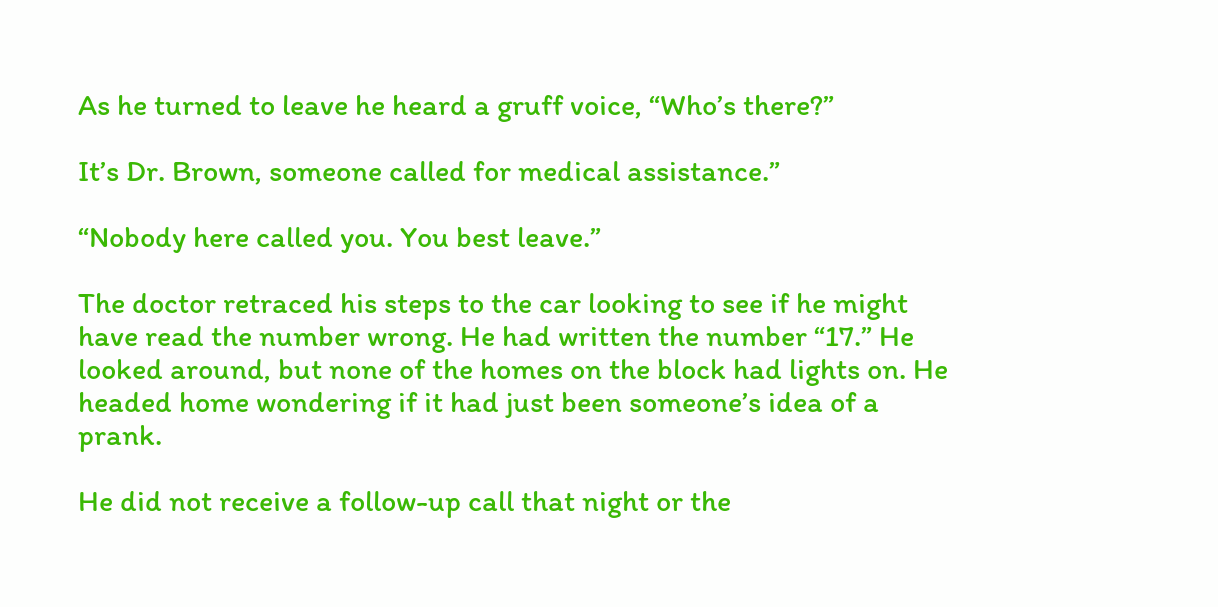As he turned to leave he heard a gruff voice, “Who’s there?”

It’s Dr. Brown, someone called for medical assistance.”

“Nobody here called you. You best leave.”

The doctor retraced his steps to the car looking to see if he might have read the number wrong. He had written the number “17.” He looked around, but none of the homes on the block had lights on. He headed home wondering if it had just been someone’s idea of a prank.

He did not receive a follow-up call that night or the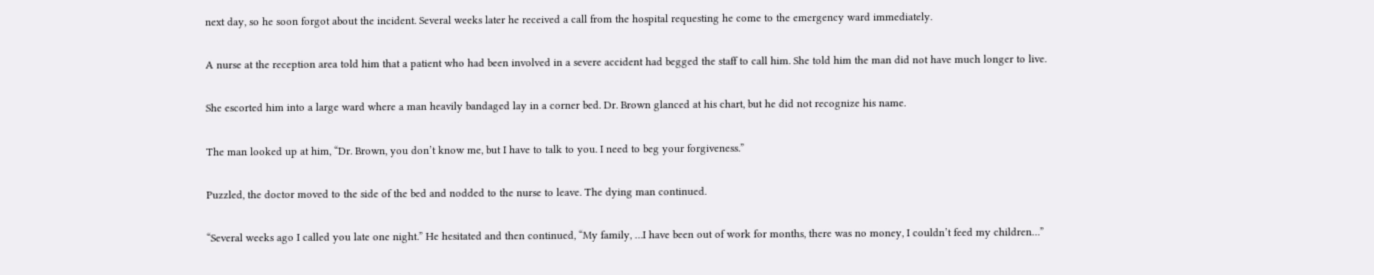next day, so he soon forgot about the incident. Several weeks later he received a call from the hospital requesting he come to the emergency ward immediately.

A nurse at the reception area told him that a patient who had been involved in a severe accident had begged the staff to call him. She told him the man did not have much longer to live.

She escorted him into a large ward where a man heavily bandaged lay in a corner bed. Dr. Brown glanced at his chart, but he did not recognize his name.

The man looked up at him, “Dr. Brown, you don’t know me, but I have to talk to you. I need to beg your forgiveness.”

Puzzled, the doctor moved to the side of the bed and nodded to the nurse to leave. The dying man continued.

“Several weeks ago I called you late one night.” He hesitated and then continued, “My family, …I have been out of work for months, there was no money, I couldn’t feed my children…”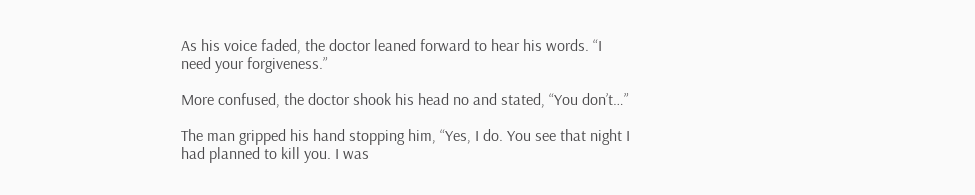As his voice faded, the doctor leaned forward to hear his words. “I need your forgiveness.”

More confused, the doctor shook his head no and stated, “You don’t…”

The man gripped his hand stopping him, “Yes, I do. You see that night I had planned to kill you. I was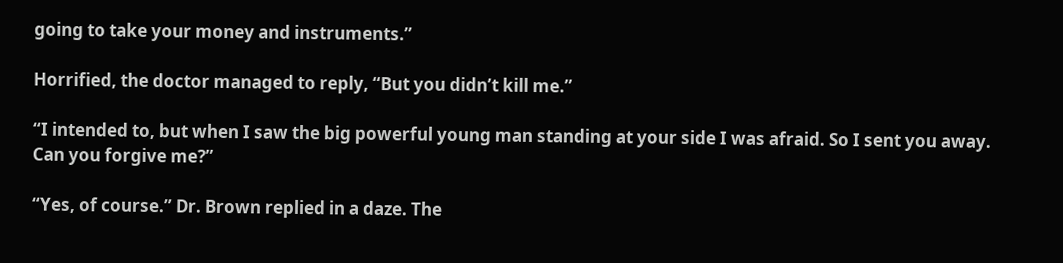going to take your money and instruments.”

Horrified, the doctor managed to reply, “But you didn’t kill me.”

“I intended to, but when I saw the big powerful young man standing at your side I was afraid. So I sent you away. Can you forgive me?”

“Yes, of course.” Dr. Brown replied in a daze. The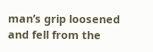man’s grip loosened and fell from the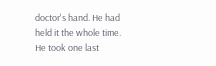doctor's hand. He had held it the whole time. He took one last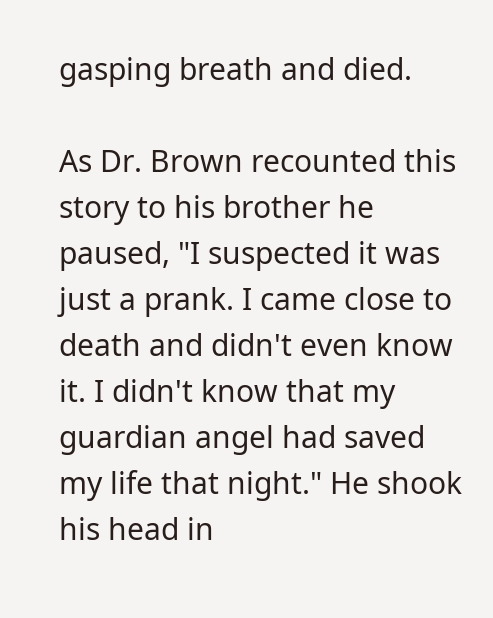gasping breath and died.

As Dr. Brown recounted this story to his brother he paused, "I suspected it was just a prank. I came close to death and didn't even know it. I didn't know that my guardian angel had saved my life that night." He shook his head in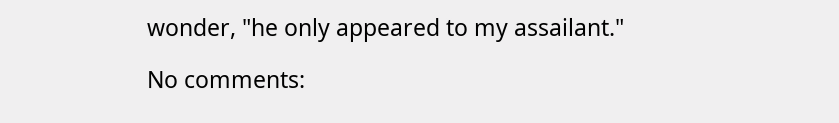wonder, "he only appeared to my assailant."

No comments: